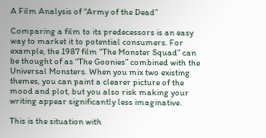A Film Analysis of “Army of the Dead”

Comparing a film to its predecessors is an easy way to market it to potential consumers. For example, the 1987 film “The Monster Squad” can be thought of as “The Goonies” combined with the Universal Monsters. When you mix two existing themes, you can paint a clearer picture of the mood and plot, but you also risk making your writing appear significantly less imaginative.

This is the situation with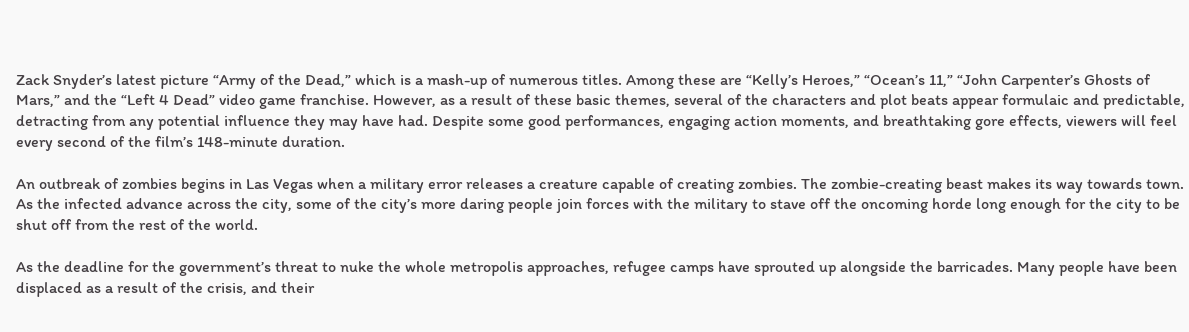Zack Snyder’s latest picture “Army of the Dead,” which is a mash-up of numerous titles. Among these are “Kelly’s Heroes,” “Ocean’s 11,” “John Carpenter’s Ghosts of Mars,” and the “Left 4 Dead” video game franchise. However, as a result of these basic themes, several of the characters and plot beats appear formulaic and predictable, detracting from any potential influence they may have had. Despite some good performances, engaging action moments, and breathtaking gore effects, viewers will feel every second of the film’s 148-minute duration.

An outbreak of zombies begins in Las Vegas when a military error releases a creature capable of creating zombies. The zombie-creating beast makes its way towards town. As the infected advance across the city, some of the city’s more daring people join forces with the military to stave off the oncoming horde long enough for the city to be shut off from the rest of the world.

As the deadline for the government’s threat to nuke the whole metropolis approaches, refugee camps have sprouted up alongside the barricades. Many people have been displaced as a result of the crisis, and their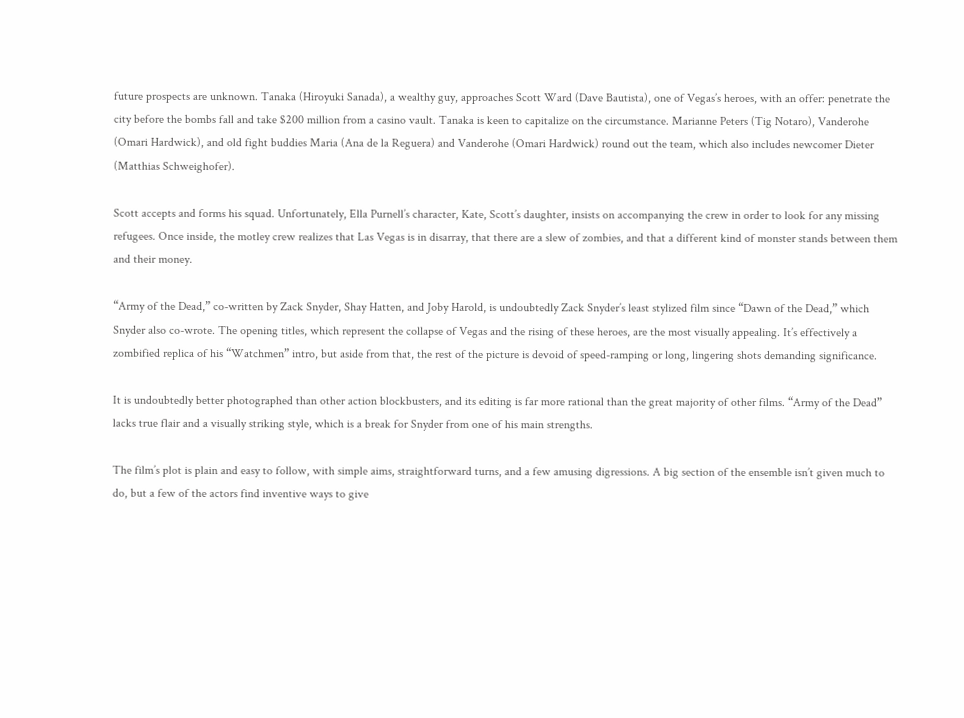future prospects are unknown. Tanaka (Hiroyuki Sanada), a wealthy guy, approaches Scott Ward (Dave Bautista), one of Vegas’s heroes, with an offer: penetrate the city before the bombs fall and take $200 million from a casino vault. Tanaka is keen to capitalize on the circumstance. Marianne Peters (Tig Notaro), Vanderohe (Omari Hardwick), and old fight buddies Maria (Ana de la Reguera) and Vanderohe (Omari Hardwick) round out the team, which also includes newcomer Dieter (Matthias Schweighofer).

Scott accepts and forms his squad. Unfortunately, Ella Purnell’s character, Kate, Scott’s daughter, insists on accompanying the crew in order to look for any missing refugees. Once inside, the motley crew realizes that Las Vegas is in disarray, that there are a slew of zombies, and that a different kind of monster stands between them and their money.

“Army of the Dead,” co-written by Zack Snyder, Shay Hatten, and Joby Harold, is undoubtedly Zack Snyder’s least stylized film since “Dawn of the Dead,” which Snyder also co-wrote. The opening titles, which represent the collapse of Vegas and the rising of these heroes, are the most visually appealing. It’s effectively a zombified replica of his “Watchmen” intro, but aside from that, the rest of the picture is devoid of speed-ramping or long, lingering shots demanding significance.

It is undoubtedly better photographed than other action blockbusters, and its editing is far more rational than the great majority of other films. “Army of the Dead” lacks true flair and a visually striking style, which is a break for Snyder from one of his main strengths.

The film’s plot is plain and easy to follow, with simple aims, straightforward turns, and a few amusing digressions. A big section of the ensemble isn’t given much to do, but a few of the actors find inventive ways to give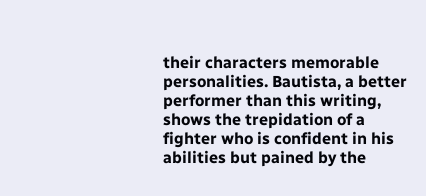their characters memorable personalities. Bautista, a better performer than this writing, shows the trepidation of a fighter who is confident in his abilities but pained by the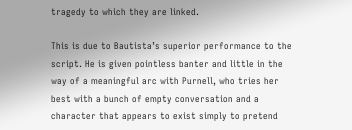tragedy to which they are linked.

This is due to Bautista’s superior performance to the script. He is given pointless banter and little in the way of a meaningful arc with Purnell, who tries her best with a bunch of empty conversation and a character that appears to exist simply to pretend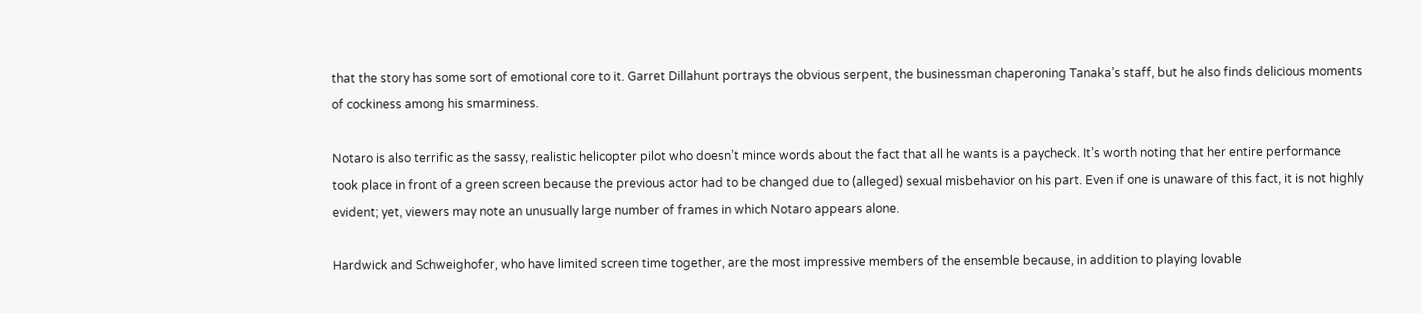that the story has some sort of emotional core to it. Garret Dillahunt portrays the obvious serpent, the businessman chaperoning Tanaka’s staff, but he also finds delicious moments of cockiness among his smarminess.

Notaro is also terrific as the sassy, realistic helicopter pilot who doesn’t mince words about the fact that all he wants is a paycheck. It’s worth noting that her entire performance took place in front of a green screen because the previous actor had to be changed due to (alleged) sexual misbehavior on his part. Even if one is unaware of this fact, it is not highly evident; yet, viewers may note an unusually large number of frames in which Notaro appears alone.

Hardwick and Schweighofer, who have limited screen time together, are the most impressive members of the ensemble because, in addition to playing lovable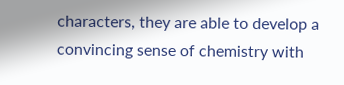characters, they are able to develop a convincing sense of chemistry with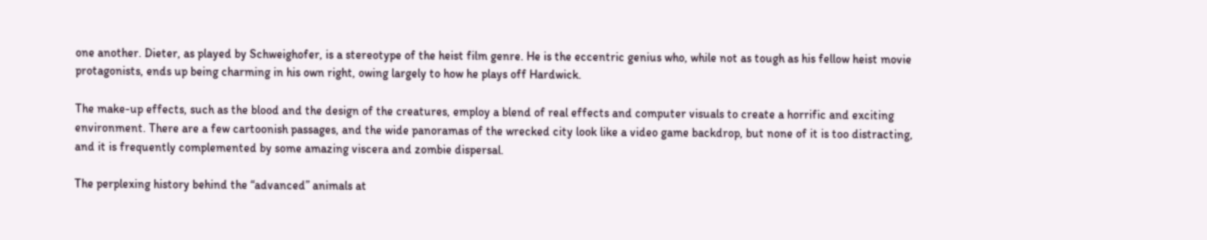one another. Dieter, as played by Schweighofer, is a stereotype of the heist film genre. He is the eccentric genius who, while not as tough as his fellow heist movie protagonists, ends up being charming in his own right, owing largely to how he plays off Hardwick.

The make-up effects, such as the blood and the design of the creatures, employ a blend of real effects and computer visuals to create a horrific and exciting environment. There are a few cartoonish passages, and the wide panoramas of the wrecked city look like a video game backdrop, but none of it is too distracting, and it is frequently complemented by some amazing viscera and zombie dispersal.

The perplexing history behind the “advanced” animals at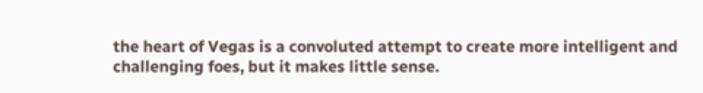the heart of Vegas is a convoluted attempt to create more intelligent and challenging foes, but it makes little sense.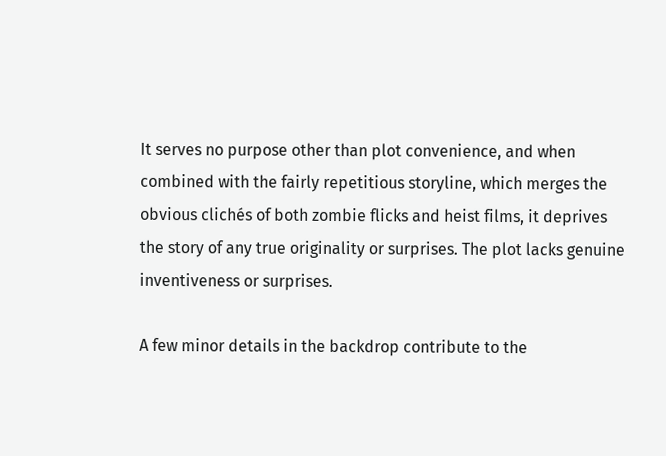It serves no purpose other than plot convenience, and when combined with the fairly repetitious storyline, which merges the obvious clichés of both zombie flicks and heist films, it deprives the story of any true originality or surprises. The plot lacks genuine inventiveness or surprises.

A few minor details in the backdrop contribute to the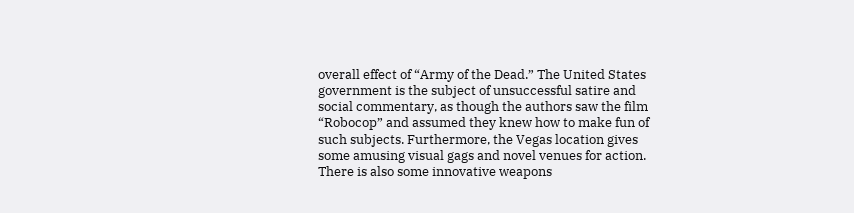overall effect of “Army of the Dead.” The United States government is the subject of unsuccessful satire and social commentary, as though the authors saw the film “Robocop” and assumed they knew how to make fun of such subjects. Furthermore, the Vegas location gives some amusing visual gags and novel venues for action. There is also some innovative weapons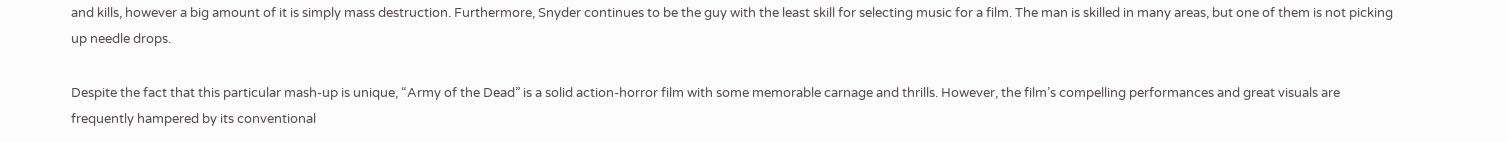and kills, however a big amount of it is simply mass destruction. Furthermore, Snyder continues to be the guy with the least skill for selecting music for a film. The man is skilled in many areas, but one of them is not picking up needle drops.

Despite the fact that this particular mash-up is unique, “Army of the Dead” is a solid action-horror film with some memorable carnage and thrills. However, the film’s compelling performances and great visuals are frequently hampered by its conventional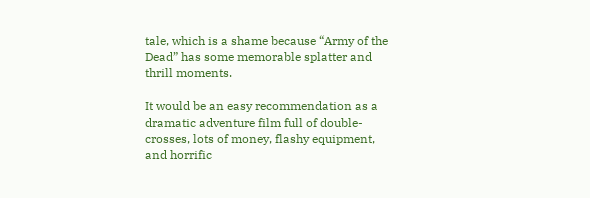tale, which is a shame because “Army of the Dead” has some memorable splatter and thrill moments.

It would be an easy recommendation as a dramatic adventure film full of double-crosses, lots of money, flashy equipment, and horrific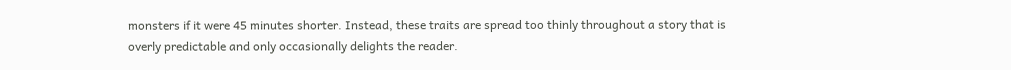monsters if it were 45 minutes shorter. Instead, these traits are spread too thinly throughout a story that is overly predictable and only occasionally delights the reader.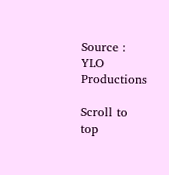Source : YLO Productions

Scroll to top